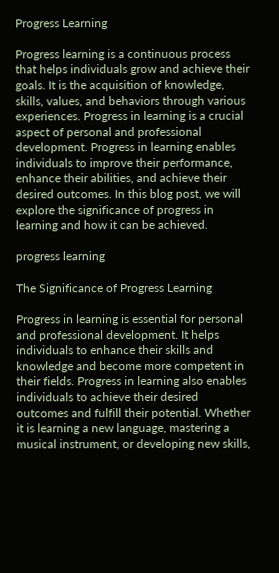Progress Learning

Progress learning is a continuous process that helps individuals grow and achieve their goals. It is the acquisition of knowledge, skills, values, and behaviors through various experiences. Progress in learning is a crucial aspect of personal and professional development. Progress in learning enables individuals to improve their performance, enhance their abilities, and achieve their desired outcomes. In this blog post, we will explore the significance of progress in learning and how it can be achieved.

progress learning

The Significance of Progress Learning

Progress in learning is essential for personal and professional development. It helps individuals to enhance their skills and knowledge and become more competent in their fields. Progress in learning also enables individuals to achieve their desired outcomes and fulfill their potential. Whether it is learning a new language, mastering a musical instrument, or developing new skills,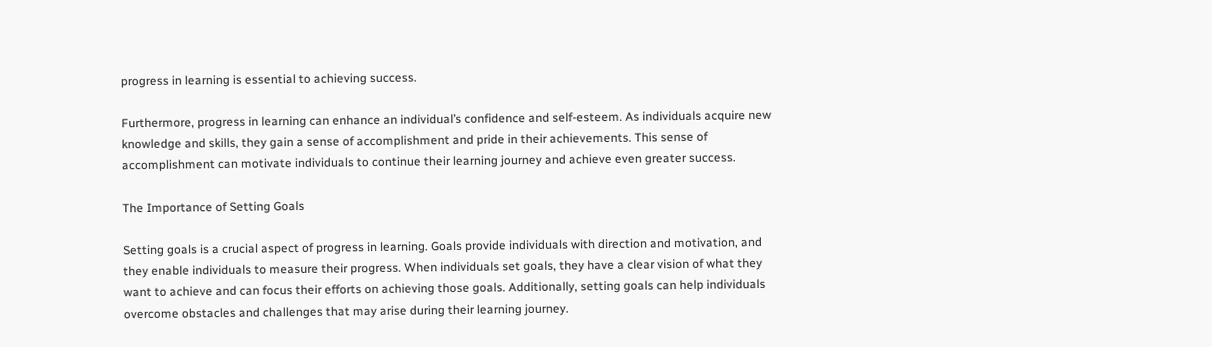progress in learning is essential to achieving success.

Furthermore, progress in learning can enhance an individual’s confidence and self-esteem. As individuals acquire new knowledge and skills, they gain a sense of accomplishment and pride in their achievements. This sense of accomplishment can motivate individuals to continue their learning journey and achieve even greater success.

The Importance of Setting Goals

Setting goals is a crucial aspect of progress in learning. Goals provide individuals with direction and motivation, and they enable individuals to measure their progress. When individuals set goals, they have a clear vision of what they want to achieve and can focus their efforts on achieving those goals. Additionally, setting goals can help individuals overcome obstacles and challenges that may arise during their learning journey.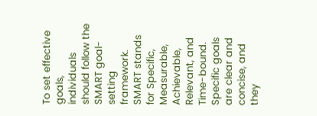To set effective goals, individuals should follow the SMART goal-setting framework. SMART stands for Specific, Measurable, Achievable, Relevant, and Time-bound. Specific goals are clear and concise, and they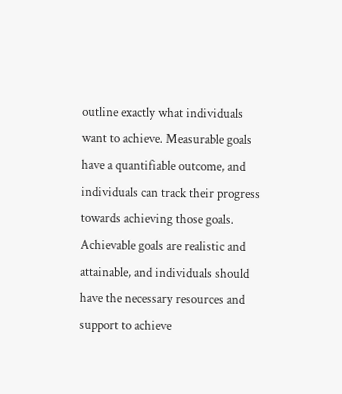outline exactly what individuals want to achieve. Measurable goals have a quantifiable outcome, and individuals can track their progress towards achieving those goals. Achievable goals are realistic and attainable, and individuals should have the necessary resources and support to achieve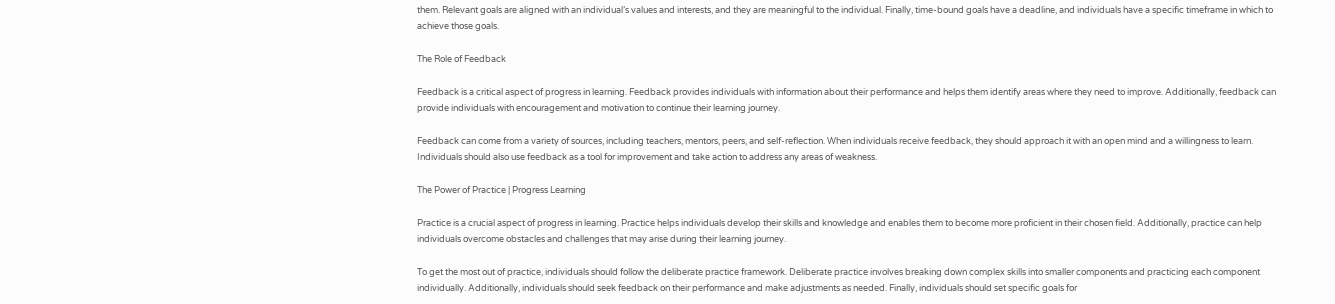them. Relevant goals are aligned with an individual’s values and interests, and they are meaningful to the individual. Finally, time-bound goals have a deadline, and individuals have a specific timeframe in which to achieve those goals.

The Role of Feedback

Feedback is a critical aspect of progress in learning. Feedback provides individuals with information about their performance and helps them identify areas where they need to improve. Additionally, feedback can provide individuals with encouragement and motivation to continue their learning journey.

Feedback can come from a variety of sources, including teachers, mentors, peers, and self-reflection. When individuals receive feedback, they should approach it with an open mind and a willingness to learn. Individuals should also use feedback as a tool for improvement and take action to address any areas of weakness.

The Power of Practice | Progress Learning

Practice is a crucial aspect of progress in learning. Practice helps individuals develop their skills and knowledge and enables them to become more proficient in their chosen field. Additionally, practice can help individuals overcome obstacles and challenges that may arise during their learning journey.

To get the most out of practice, individuals should follow the deliberate practice framework. Deliberate practice involves breaking down complex skills into smaller components and practicing each component individually. Additionally, individuals should seek feedback on their performance and make adjustments as needed. Finally, individuals should set specific goals for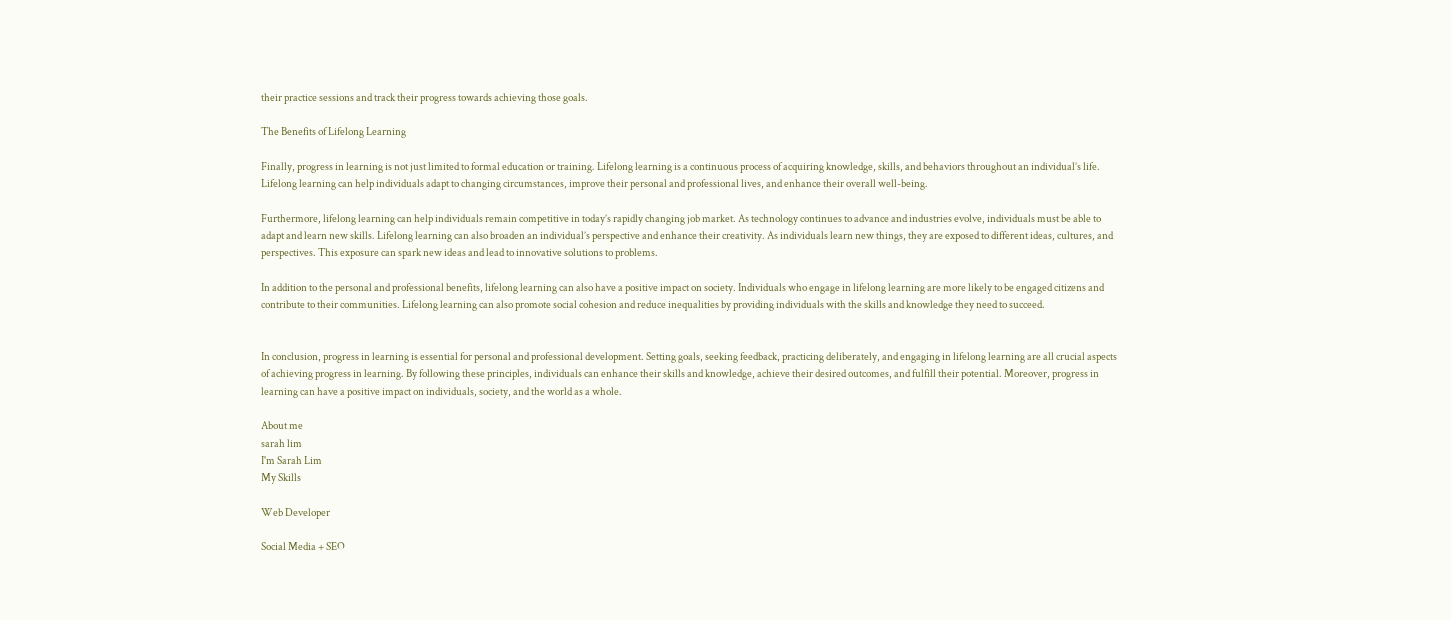their practice sessions and track their progress towards achieving those goals.

The Benefits of Lifelong Learning

Finally, progress in learning is not just limited to formal education or training. Lifelong learning is a continuous process of acquiring knowledge, skills, and behaviors throughout an individual’s life. Lifelong learning can help individuals adapt to changing circumstances, improve their personal and professional lives, and enhance their overall well-being.

Furthermore, lifelong learning can help individuals remain competitive in today’s rapidly changing job market. As technology continues to advance and industries evolve, individuals must be able to adapt and learn new skills. Lifelong learning can also broaden an individual’s perspective and enhance their creativity. As individuals learn new things, they are exposed to different ideas, cultures, and perspectives. This exposure can spark new ideas and lead to innovative solutions to problems.

In addition to the personal and professional benefits, lifelong learning can also have a positive impact on society. Individuals who engage in lifelong learning are more likely to be engaged citizens and contribute to their communities. Lifelong learning can also promote social cohesion and reduce inequalities by providing individuals with the skills and knowledge they need to succeed.


In conclusion, progress in learning is essential for personal and professional development. Setting goals, seeking feedback, practicing deliberately, and engaging in lifelong learning are all crucial aspects of achieving progress in learning. By following these principles, individuals can enhance their skills and knowledge, achieve their desired outcomes, and fulfill their potential. Moreover, progress in learning can have a positive impact on individuals, society, and the world as a whole.

About me
sarah lim
I'm Sarah Lim
My Skills

Web Developer

Social Media + SEO